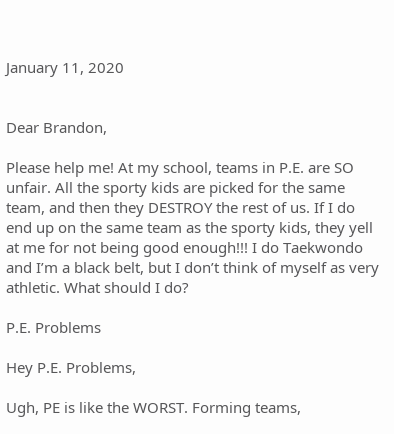January 11, 2020


Dear Brandon,

Please help me! At my school, teams in P.E. are SO unfair. All the sporty kids are picked for the same team, and then they DESTROY the rest of us. If I do end up on the same team as the sporty kids, they yell at me for not being good enough!!! I do Taekwondo and I’m a black belt, but I don’t think of myself as very athletic. What should I do?

P.E. Problems

Hey P.E. Problems,

Ugh, PE is like the WORST. Forming teams,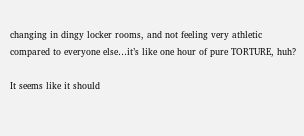changing in dingy locker rooms, and not feeling very athletic compared to everyone else…it’s like one hour of pure TORTURE, huh?

It seems like it should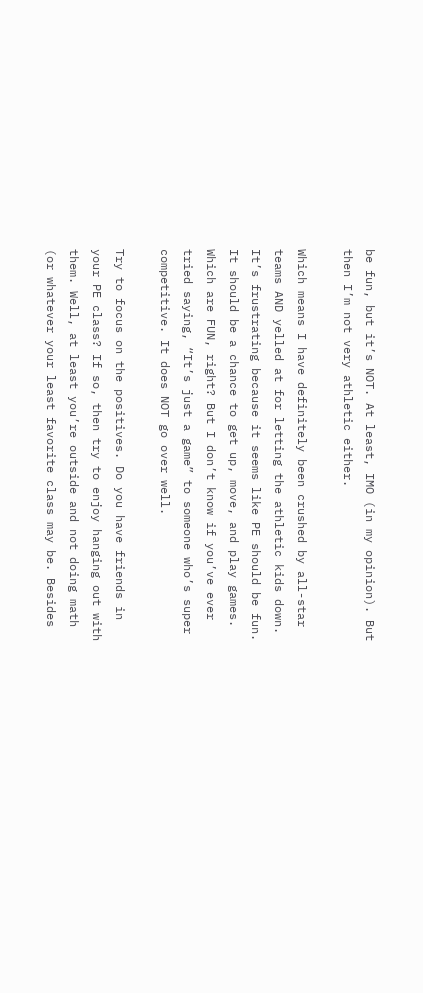be fun, but it’s NOT. At least, IMO (in my opinion). But then I’m not very athletic either.

Which means I have definitely been crushed by all-star teams AND yelled at for letting the athletic kids down. It’s frustrating because it seems like PE should be fun. It should be a chance to get up, move, and play games. Which are FUN, right? But I don’t know if you’ve ever tried saying, “It’s just a game” to someone who’s super competitive. It does NOT go over well.

Try to focus on the positives. Do you have friends in your PE class? If so, then try to enjoy hanging out with them. Well, at least you’re outside and not doing math (or whatever your least favorite class may be. Besides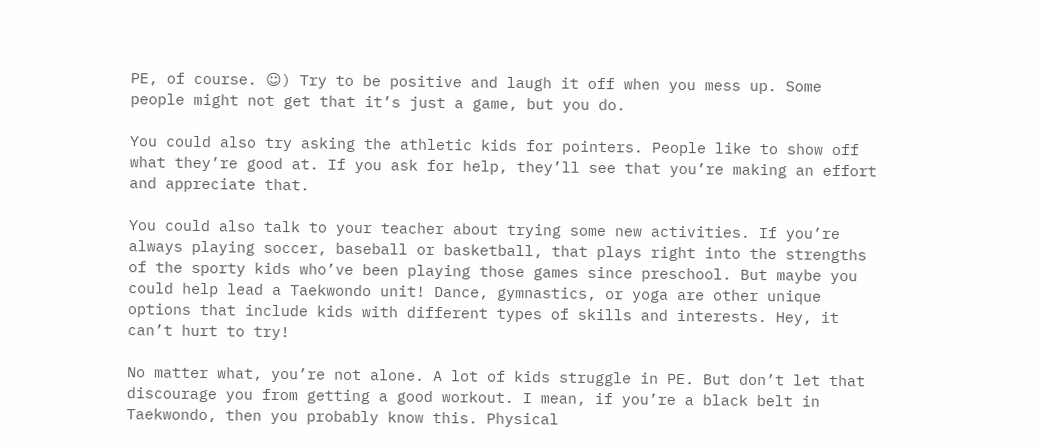PE, of course. ☺) Try to be positive and laugh it off when you mess up. Some people might not get that it’s just a game, but you do.

You could also try asking the athletic kids for pointers. People like to show off what they’re good at. If you ask for help, they’ll see that you’re making an effort and appreciate that.

You could also talk to your teacher about trying some new activities. If you’re always playing soccer, baseball or basketball, that plays right into the strengths of the sporty kids who’ve been playing those games since preschool. But maybe you could help lead a Taekwondo unit! Dance, gymnastics, or yoga are other unique options that include kids with different types of skills and interests. Hey, it can’t hurt to try!

No matter what, you’re not alone. A lot of kids struggle in PE. But don’t let that discourage you from getting a good workout. I mean, if you’re a black belt in Taekwondo, then you probably know this. Physical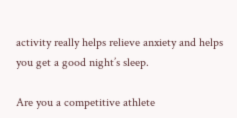activity really helps relieve anxiety and helps you get a good night’s sleep.

Are you a competitive athlete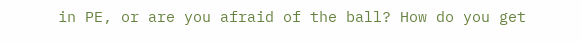in PE, or are you afraid of the ball? How do you get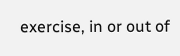exercise, in or out of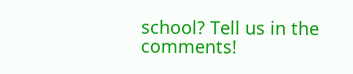school? Tell us in the comments!